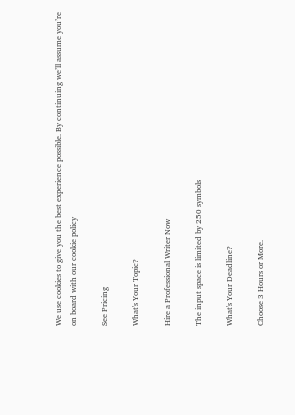We use cookies to give you the best experience possible. By continuing we’ll assume you’re on board with our cookie policy

See Pricing

What's Your Topic?

Hire a Professional Writer Now

The input space is limited by 250 symbols

What's Your Deadline?

Choose 3 Hours or More.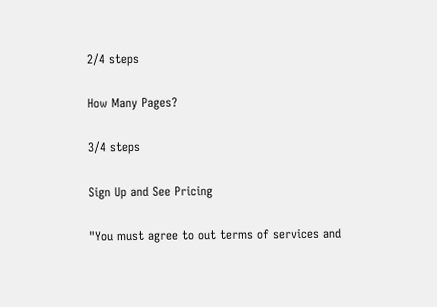2/4 steps

How Many Pages?

3/4 steps

Sign Up and See Pricing

"You must agree to out terms of services and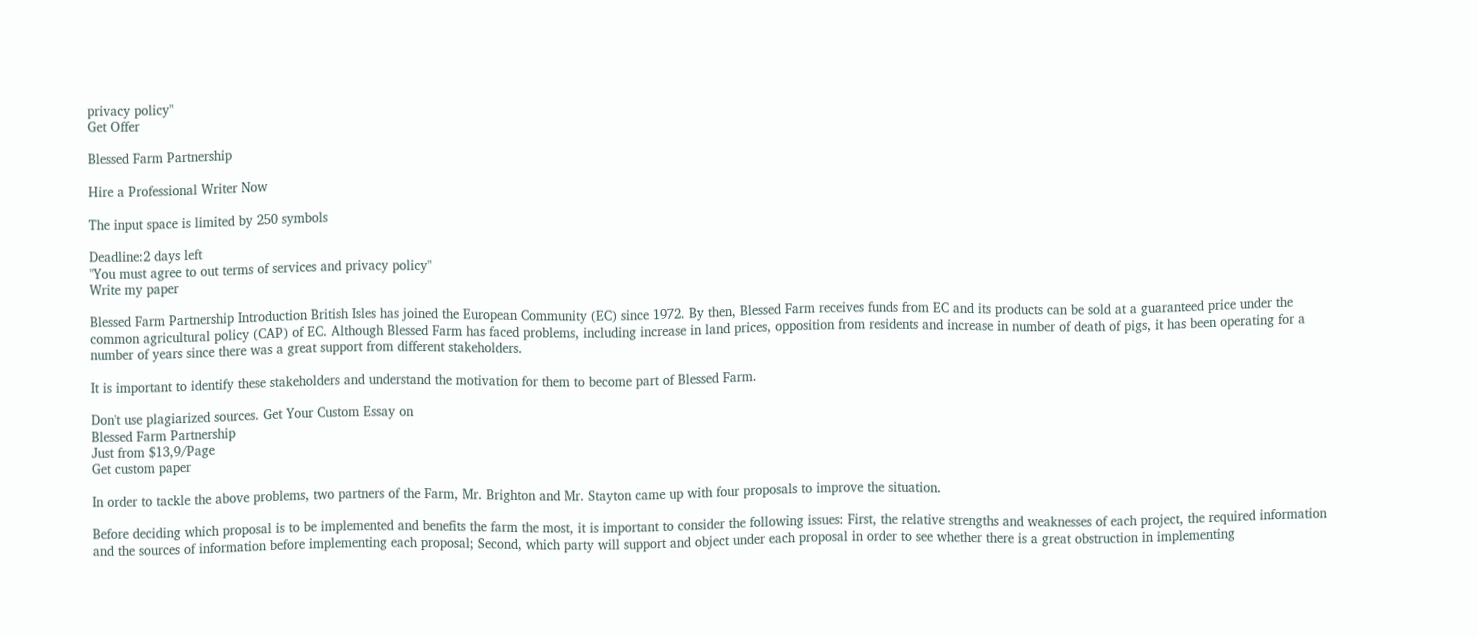privacy policy"
Get Offer

Blessed Farm Partnership

Hire a Professional Writer Now

The input space is limited by 250 symbols

Deadline:2 days left
"You must agree to out terms of services and privacy policy"
Write my paper

Blessed Farm Partnership Introduction British Isles has joined the European Community (EC) since 1972. By then, Blessed Farm receives funds from EC and its products can be sold at a guaranteed price under the common agricultural policy (CAP) of EC. Although Blessed Farm has faced problems, including increase in land prices, opposition from residents and increase in number of death of pigs, it has been operating for a number of years since there was a great support from different stakeholders.

It is important to identify these stakeholders and understand the motivation for them to become part of Blessed Farm.

Don't use plagiarized sources. Get Your Custom Essay on
Blessed Farm Partnership
Just from $13,9/Page
Get custom paper

In order to tackle the above problems, two partners of the Farm, Mr. Brighton and Mr. Stayton came up with four proposals to improve the situation.

Before deciding which proposal is to be implemented and benefits the farm the most, it is important to consider the following issues: First, the relative strengths and weaknesses of each project, the required information and the sources of information before implementing each proposal; Second, which party will support and object under each proposal in order to see whether there is a great obstruction in implementing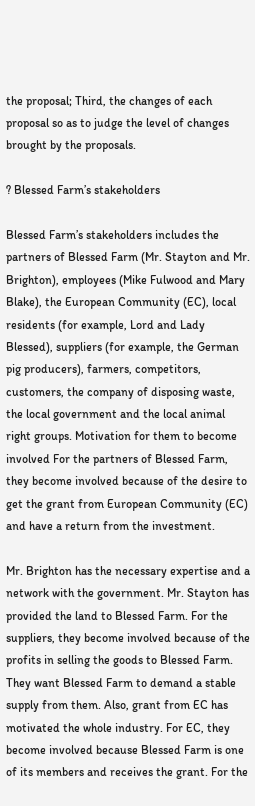the proposal; Third, the changes of each proposal so as to judge the level of changes brought by the proposals.

? Blessed Farm’s stakeholders

Blessed Farm’s stakeholders includes the partners of Blessed Farm (Mr. Stayton and Mr. Brighton), employees (Mike Fulwood and Mary Blake), the European Community (EC), local residents (for example, Lord and Lady Blessed), suppliers (for example, the German pig producers), farmers, competitors, customers, the company of disposing waste, the local government and the local animal right groups. Motivation for them to become involved For the partners of Blessed Farm, they become involved because of the desire to get the grant from European Community (EC) and have a return from the investment.

Mr. Brighton has the necessary expertise and a network with the government. Mr. Stayton has provided the land to Blessed Farm. For the suppliers, they become involved because of the profits in selling the goods to Blessed Farm. They want Blessed Farm to demand a stable supply from them. Also, grant from EC has motivated the whole industry. For EC, they become involved because Blessed Farm is one of its members and receives the grant. For the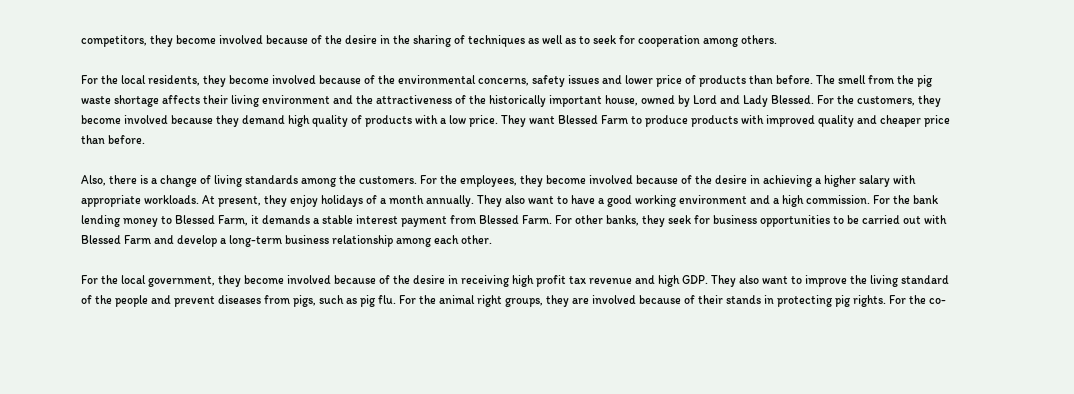competitors, they become involved because of the desire in the sharing of techniques as well as to seek for cooperation among others.

For the local residents, they become involved because of the environmental concerns, safety issues and lower price of products than before. The smell from the pig waste shortage affects their living environment and the attractiveness of the historically important house, owned by Lord and Lady Blessed. For the customers, they become involved because they demand high quality of products with a low price. They want Blessed Farm to produce products with improved quality and cheaper price than before.

Also, there is a change of living standards among the customers. For the employees, they become involved because of the desire in achieving a higher salary with appropriate workloads. At present, they enjoy holidays of a month annually. They also want to have a good working environment and a high commission. For the bank lending money to Blessed Farm, it demands a stable interest payment from Blessed Farm. For other banks, they seek for business opportunities to be carried out with Blessed Farm and develop a long-term business relationship among each other.

For the local government, they become involved because of the desire in receiving high profit tax revenue and high GDP. They also want to improve the living standard of the people and prevent diseases from pigs, such as pig flu. For the animal right groups, they are involved because of their stands in protecting pig rights. For the co-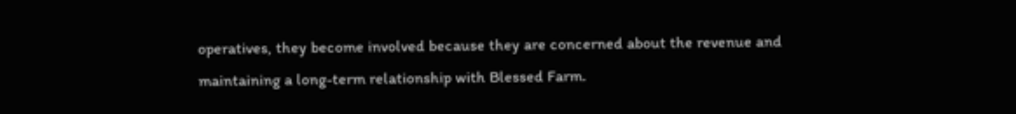operatives, they become involved because they are concerned about the revenue and maintaining a long-term relationship with Blessed Farm.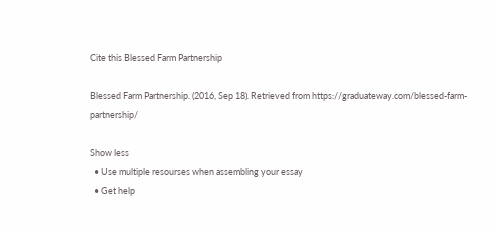Cite this Blessed Farm Partnership

Blessed Farm Partnership. (2016, Sep 18). Retrieved from https://graduateway.com/blessed-farm-partnership/

Show less
  • Use multiple resourses when assembling your essay
  • Get help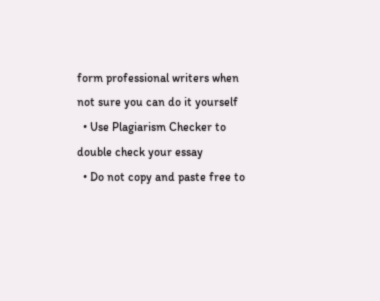form professional writers when not sure you can do it yourself
  • Use Plagiarism Checker to double check your essay
  • Do not copy and paste free to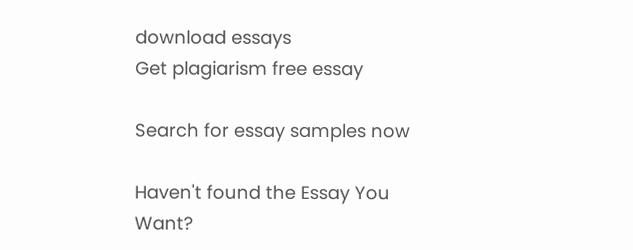download essays
Get plagiarism free essay

Search for essay samples now

Haven't found the Essay You Want?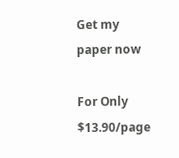Get my paper now

For Only $13.90/page